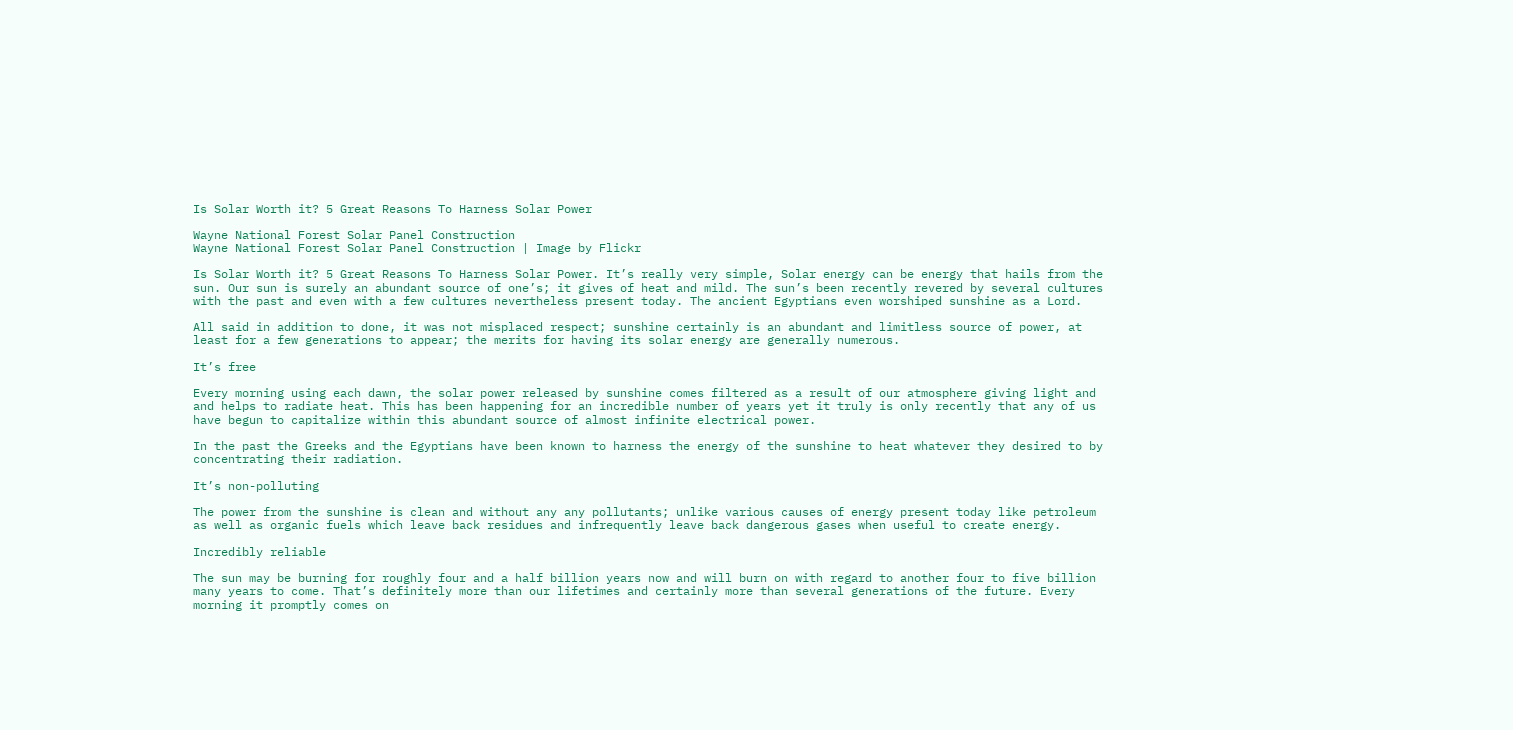Is Solar Worth it? 5 Great Reasons To Harness Solar Power

Wayne National Forest Solar Panel Construction
Wayne National Forest Solar Panel Construction | Image by Flickr

Is Solar Worth it? 5 Great Reasons To Harness Solar Power. It’s really very simple, Solar energy can be energy that hails from the sun. Our sun is surely an abundant source of one’s; it gives of heat and mild. The sun’s been recently revered by several cultures with the past and even with a few cultures nevertheless present today. The ancient Egyptians even worshiped sunshine as a Lord.

All said in addition to done, it was not misplaced respect; sunshine certainly is an abundant and limitless source of power, at least for a few generations to appear; the merits for having its solar energy are generally numerous.

It’s free

Every morning using each dawn, the solar power released by sunshine comes filtered as a result of our atmosphere giving light and and helps to radiate heat. This has been happening for an incredible number of years yet it truly is only recently that any of us have begun to capitalize within this abundant source of almost infinite electrical power.

In the past the Greeks and the Egyptians have been known to harness the energy of the sunshine to heat whatever they desired to by concentrating their radiation.

It’s non-polluting

The power from the sunshine is clean and without any any pollutants; unlike various causes of energy present today like petroleum as well as organic fuels which leave back residues and infrequently leave back dangerous gases when useful to create energy.

Incredibly reliable

The sun may be burning for roughly four and a half billion years now and will burn on with regard to another four to five billion many years to come. That’s definitely more than our lifetimes and certainly more than several generations of the future. Every morning it promptly comes on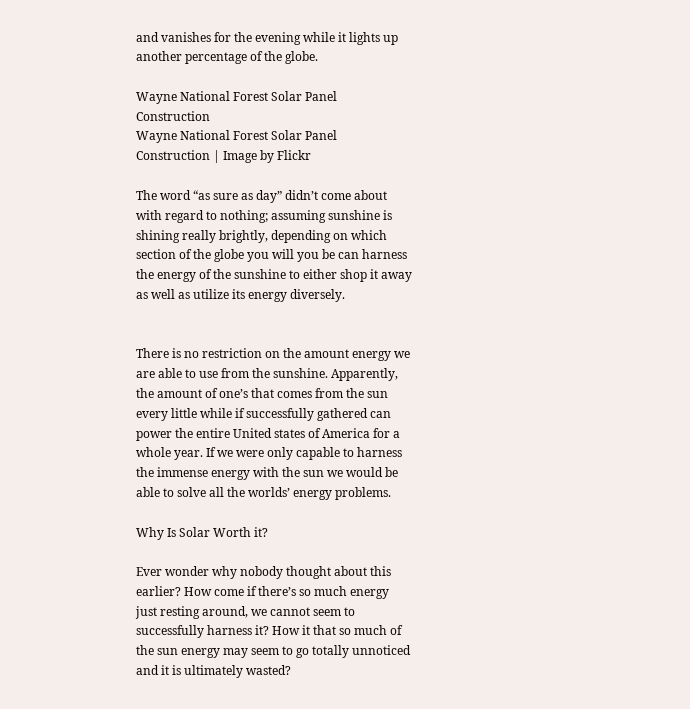and vanishes for the evening while it lights up another percentage of the globe.

Wayne National Forest Solar Panel Construction
Wayne National Forest Solar Panel Construction | Image by Flickr

The word “as sure as day” didn’t come about with regard to nothing; assuming sunshine is shining really brightly, depending on which section of the globe you will you be can harness the energy of the sunshine to either shop it away as well as utilize its energy diversely.


There is no restriction on the amount energy we are able to use from the sunshine. Apparently, the amount of one’s that comes from the sun every little while if successfully gathered can power the entire United states of America for a whole year. If we were only capable to harness the immense energy with the sun we would be able to solve all the worlds’ energy problems.

Why Is Solar Worth it?

Ever wonder why nobody thought about this earlier? How come if there’s so much energy just resting around, we cannot seem to successfully harness it? How it that so much of the sun energy may seem to go totally unnoticed and it is ultimately wasted?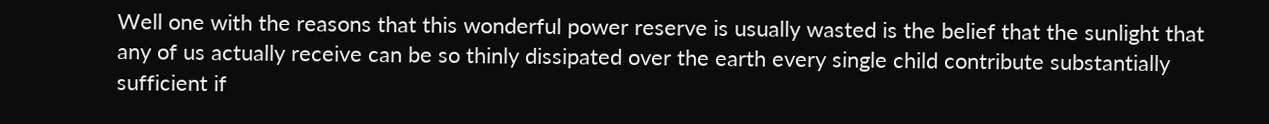Well one with the reasons that this wonderful power reserve is usually wasted is the belief that the sunlight that any of us actually receive can be so thinly dissipated over the earth every single child contribute substantially sufficient if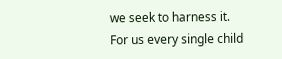we seek to harness it.
For us every single child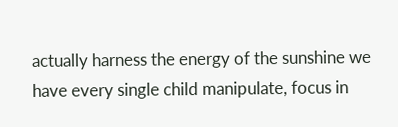actually harness the energy of the sunshine we have every single child manipulate, focus in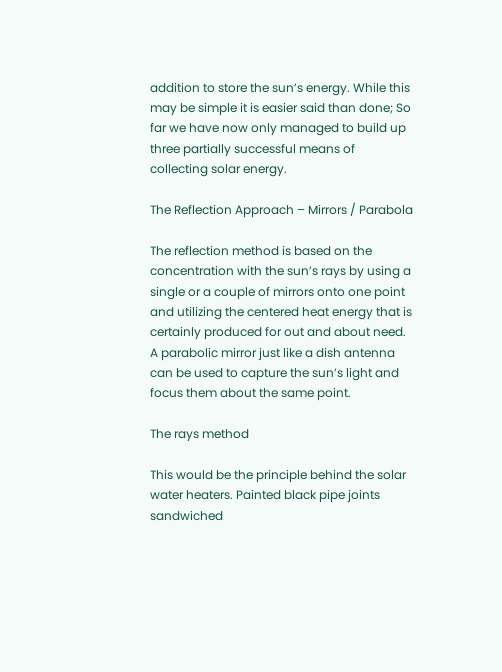addition to store the sun’s energy. While this may be simple it is easier said than done; So far we have now only managed to build up three partially successful means of collecting solar energy.

The Reflection Approach – Mirrors / Parabola

The reflection method is based on the concentration with the sun’s rays by using a single or a couple of mirrors onto one point and utilizing the centered heat energy that is certainly produced for out and about need. A parabolic mirror just like a dish antenna can be used to capture the sun’s light and focus them about the same point.

The rays method

This would be the principle behind the solar water heaters. Painted black pipe joints sandwiched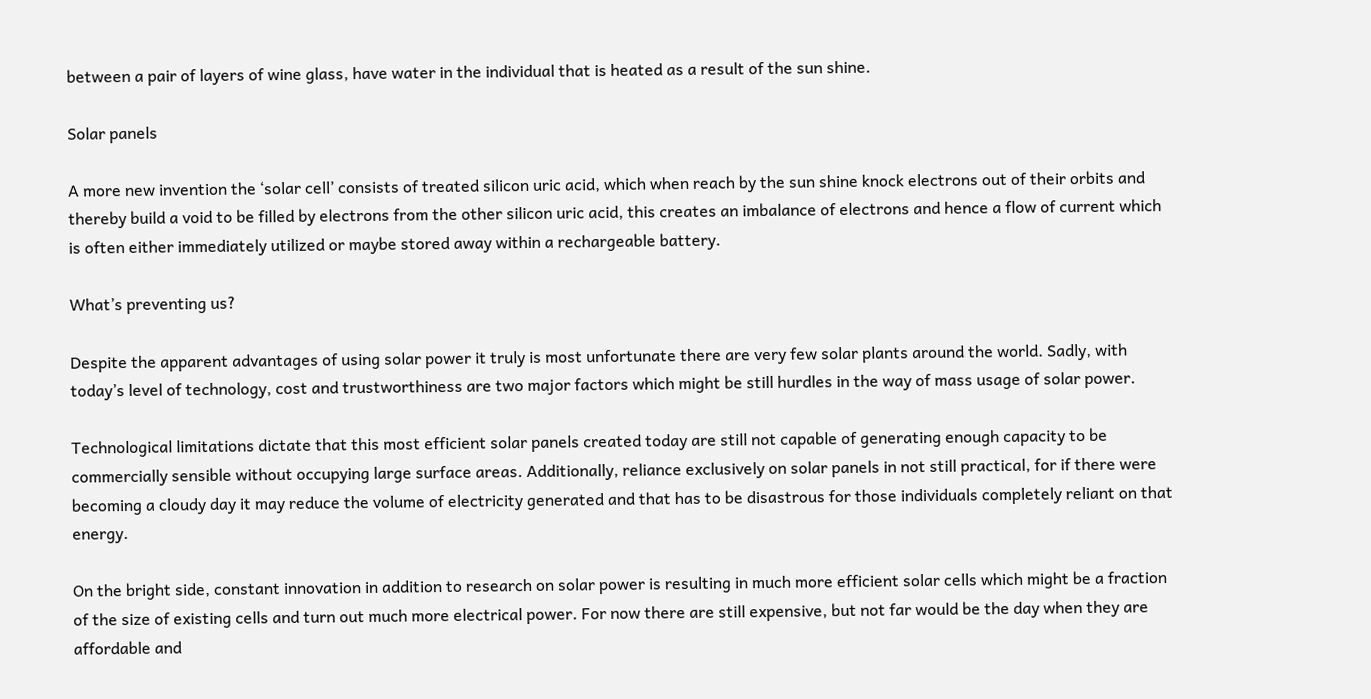between a pair of layers of wine glass, have water in the individual that is heated as a result of the sun shine.

Solar panels

A more new invention the ‘solar cell’ consists of treated silicon uric acid, which when reach by the sun shine knock electrons out of their orbits and thereby build a void to be filled by electrons from the other silicon uric acid, this creates an imbalance of electrons and hence a flow of current which is often either immediately utilized or maybe stored away within a rechargeable battery.

What’s preventing us?

Despite the apparent advantages of using solar power it truly is most unfortunate there are very few solar plants around the world. Sadly, with today’s level of technology, cost and trustworthiness are two major factors which might be still hurdles in the way of mass usage of solar power.

Technological limitations dictate that this most efficient solar panels created today are still not capable of generating enough capacity to be commercially sensible without occupying large surface areas. Additionally, reliance exclusively on solar panels in not still practical, for if there were becoming a cloudy day it may reduce the volume of electricity generated and that has to be disastrous for those individuals completely reliant on that energy.

On the bright side, constant innovation in addition to research on solar power is resulting in much more efficient solar cells which might be a fraction of the size of existing cells and turn out much more electrical power. For now there are still expensive, but not far would be the day when they are affordable and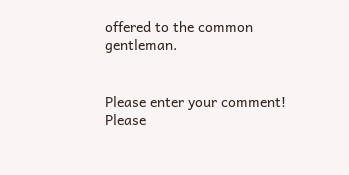offered to the common gentleman.


Please enter your comment!
Please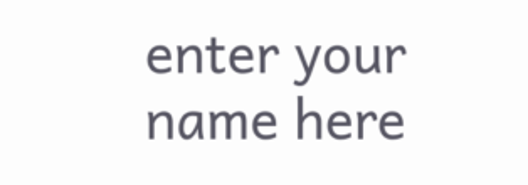enter your name here